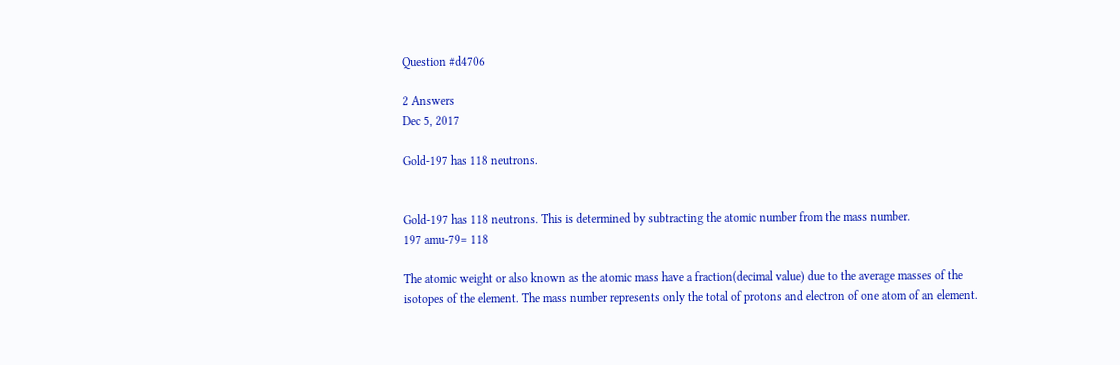Question #d4706

2 Answers
Dec 5, 2017

Gold-197 has 118 neutrons.


Gold-197 has 118 neutrons. This is determined by subtracting the atomic number from the mass number.
197 amu-79= 118

The atomic weight or also known as the atomic mass have a fraction(decimal value) due to the average masses of the isotopes of the element. The mass number represents only the total of protons and electron of one atom of an element.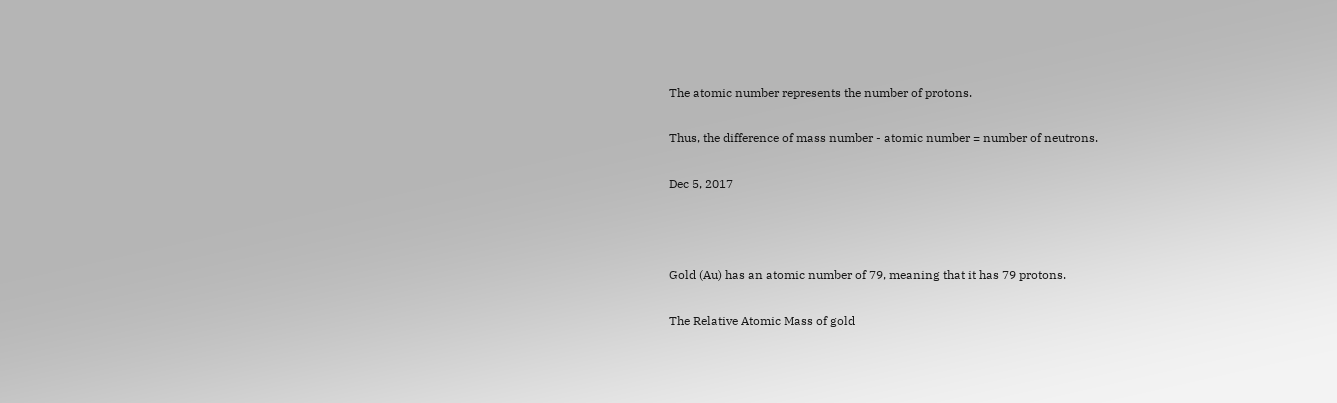The atomic number represents the number of protons.

Thus, the difference of mass number - atomic number = number of neutrons.

Dec 5, 2017



Gold (Au) has an atomic number of 79, meaning that it has 79 protons.

The Relative Atomic Mass of gold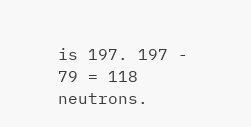is 197. 197 - 79 = 118 neutrons.